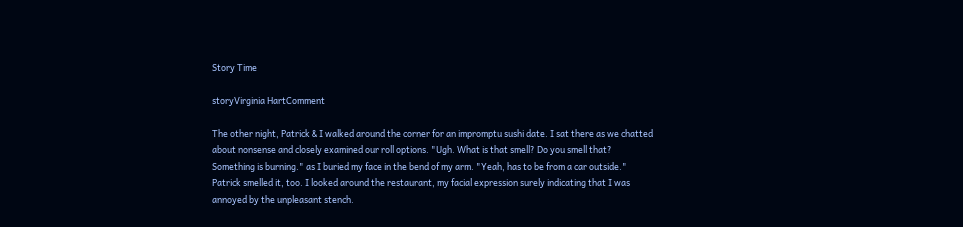Story Time

storyVirginia HartComment

The other night, Patrick & I walked around the corner for an impromptu sushi date. I sat there as we chatted about nonsense and closely examined our roll options. "Ugh. What is that smell? Do you smell that? Something is burning." as I buried my face in the bend of my arm. "Yeah, has to be from a car outside." Patrick smelled it, too. I looked around the restaurant, my facial expression surely indicating that I was annoyed by the unpleasant stench.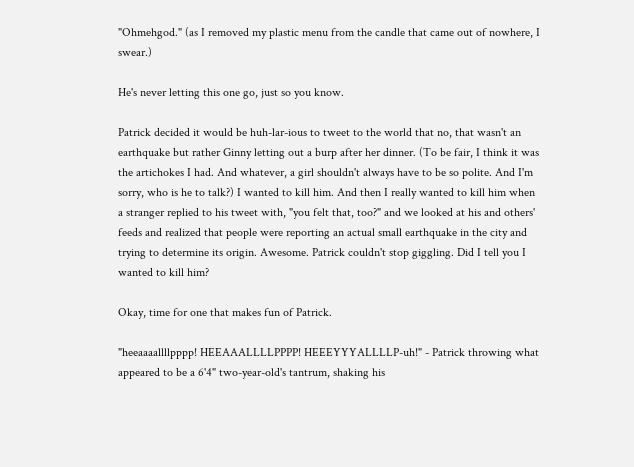"Ohmehgod." (as I removed my plastic menu from the candle that came out of nowhere, I swear.)

He's never letting this one go, just so you know.

Patrick decided it would be huh-lar-ious to tweet to the world that no, that wasn't an earthquake but rather Ginny letting out a burp after her dinner. (To be fair, I think it was the artichokes I had. And whatever, a girl shouldn't always have to be so polite. And I'm sorry, who is he to talk?) I wanted to kill him. And then I really wanted to kill him when a stranger replied to his tweet with, "you felt that, too?" and we looked at his and others' feeds and realized that people were reporting an actual small earthquake in the city and trying to determine its origin. Awesome. Patrick couldn't stop giggling. Did I tell you I wanted to kill him?

Okay, time for one that makes fun of Patrick.

"heeaaaallllpppp! HEEAAALLLLPPPP! HEEEYYYALLLLP-uh!" - Patrick throwing what appeared to be a 6'4" two-year-old's tantrum, shaking his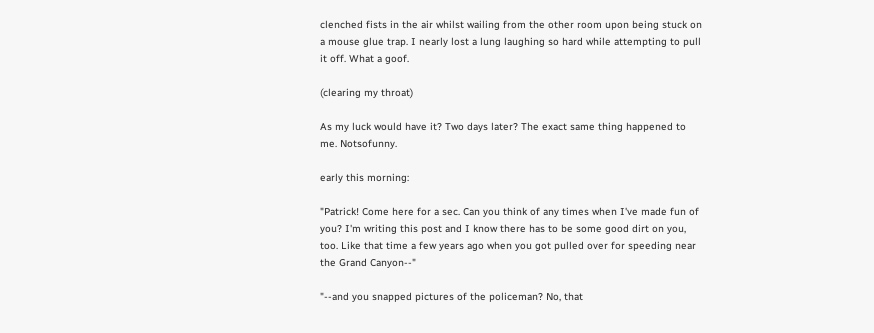clenched fists in the air whilst wailing from the other room upon being stuck on a mouse glue trap. I nearly lost a lung laughing so hard while attempting to pull it off. What a goof.

(clearing my throat)

As my luck would have it? Two days later? The exact same thing happened to me. Notsofunny.

early this morning:

"Patrick! Come here for a sec. Can you think of any times when I've made fun of you? I'm writing this post and I know there has to be some good dirt on you, too. Like that time a few years ago when you got pulled over for speeding near the Grand Canyon--"

"--and you snapped pictures of the policeman? No, that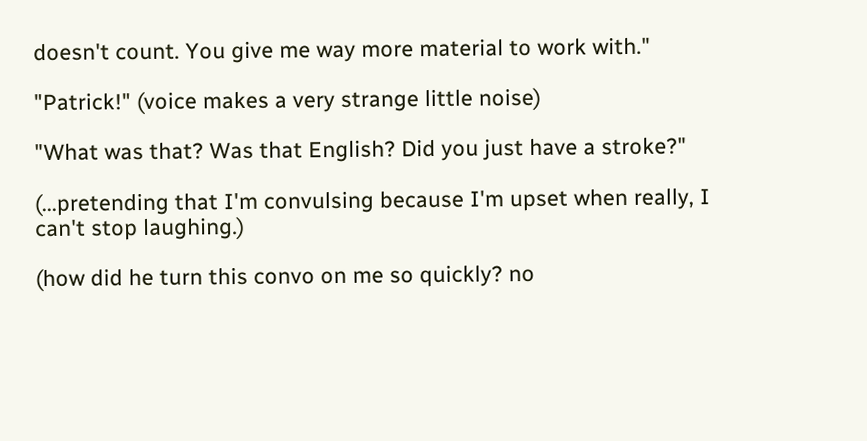doesn't count. You give me way more material to work with."

"Patrick!" (voice makes a very strange little noise)

"What was that? Was that English? Did you just have a stroke?"

(...pretending that I'm convulsing because I'm upset when really, I can't stop laughing.)

(how did he turn this convo on me so quickly? no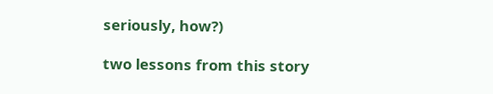seriously, how?)

two lessons from this story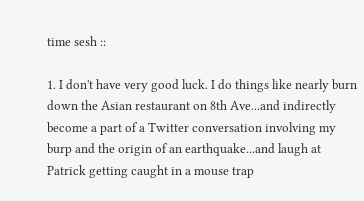time sesh ::

1. I don't have very good luck. I do things like nearly burn down the Asian restaurant on 8th Ave...and indirectly become a part of a Twitter conversation involving my burp and the origin of an earthquake...and laugh at Patrick getting caught in a mouse trap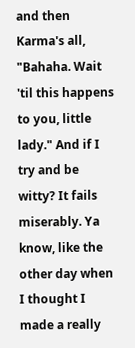and then Karma's all, "Bahaha. Wait 'til this happens to you, little lady." And if I try and be witty? It fails miserably. Ya know, like the other day when I thought I made a really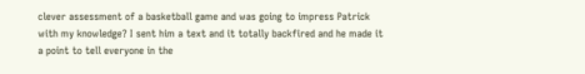clever assessment of a basketball game and was going to impress Patrick with my knowledge? I sent him a text and it totally backfired and he made it a point to tell everyone in the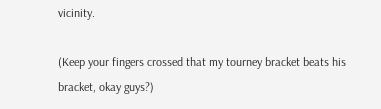vicinity.

(Keep your fingers crossed that my tourney bracket beats his bracket, okay guys?)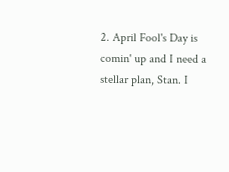2. April Fool's Day is comin' up and I need a stellar plan, Stan. I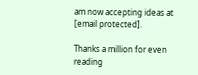am now accepting ideas at [email protected].

Thanks a million for even reading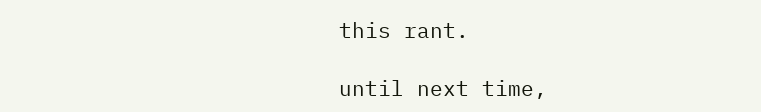this rant.

until next time,